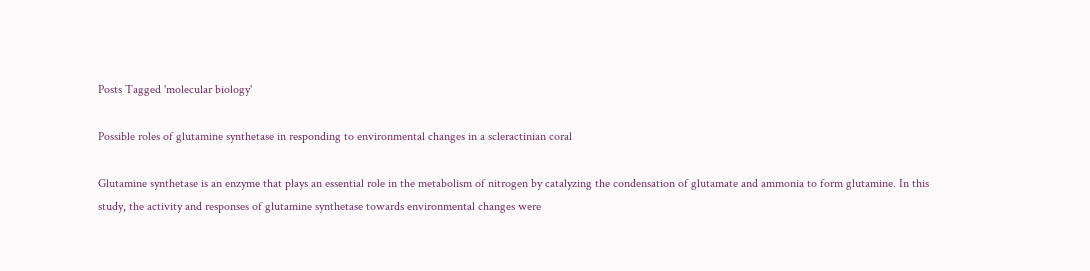Posts Tagged 'molecular biology'

Possible roles of glutamine synthetase in responding to environmental changes in a scleractinian coral

Glutamine synthetase is an enzyme that plays an essential role in the metabolism of nitrogen by catalyzing the condensation of glutamate and ammonia to form glutamine. In this study, the activity and responses of glutamine synthetase towards environmental changes were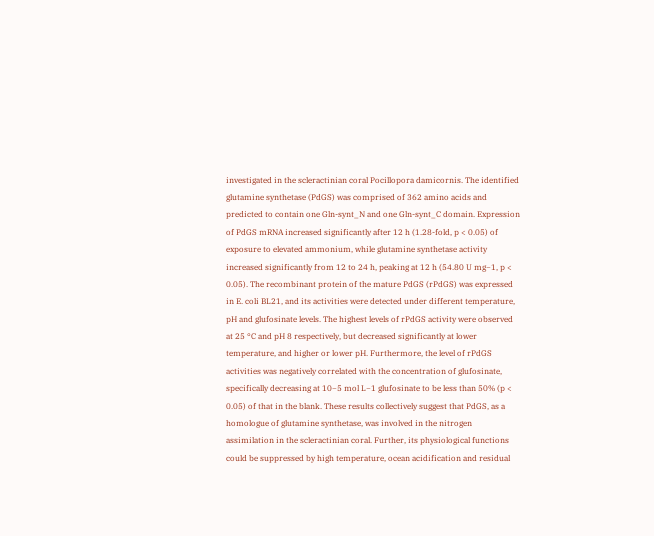investigated in the scleractinian coral Pocillopora damicornis. The identified glutamine synthetase (PdGS) was comprised of 362 amino acids and predicted to contain one Gln-synt_N and one Gln-synt_C domain. Expression of PdGS mRNA increased significantly after 12 h (1.28-fold, p < 0.05) of exposure to elevated ammonium, while glutamine synthetase activity increased significantly from 12 to 24 h, peaking at 12 h (54.80 U mg−1, p < 0.05). The recombinant protein of the mature PdGS (rPdGS) was expressed in E. coli BL21, and its activities were detected under different temperature, pH and glufosinate levels. The highest levels of rPdGS activity were observed at 25 °C and pH 8 respectively, but decreased significantly at lower temperature, and higher or lower pH. Furthermore, the level of rPdGS activities was negatively correlated with the concentration of glufosinate, specifically decreasing at 10−5 mol L−1 glufosinate to be less than 50% (p < 0.05) of that in the blank. These results collectively suggest that PdGS, as a homologue of glutamine synthetase, was involved in the nitrogen assimilation in the scleractinian coral. Further, its physiological functions could be suppressed by high temperature, ocean acidification and residual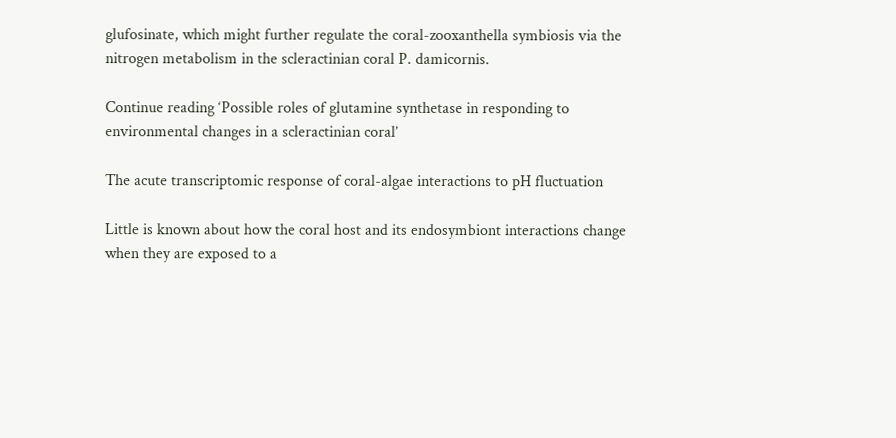glufosinate, which might further regulate the coral-zooxanthella symbiosis via the nitrogen metabolism in the scleractinian coral P. damicornis.

Continue reading ‘Possible roles of glutamine synthetase in responding to environmental changes in a scleractinian coral’

The acute transcriptomic response of coral-algae interactions to pH fluctuation

Little is known about how the coral host and its endosymbiont interactions change when they are exposed to a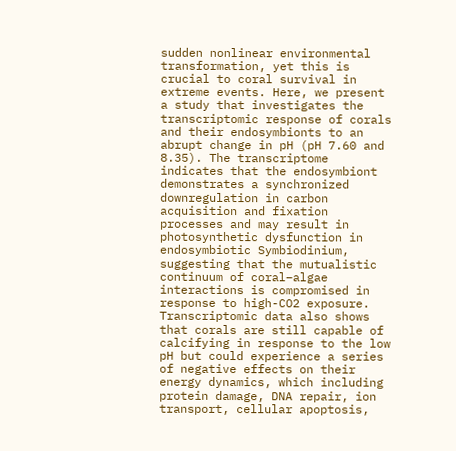sudden nonlinear environmental transformation, yet this is crucial to coral survival in extreme events. Here, we present a study that investigates the transcriptomic response of corals and their endosymbionts to an abrupt change in pH (pH 7.60 and 8.35). The transcriptome indicates that the endosymbiont demonstrates a synchronized downregulation in carbon acquisition and fixation processes and may result in photosynthetic dysfunction in endosymbiotic Symbiodinium, suggesting that the mutualistic continuum of coral–algae interactions is compromised in response to high-CO2 exposure. Transcriptomic data also shows that corals are still capable of calcifying in response to the low pH but could experience a series of negative effects on their energy dynamics, which including protein damage, DNA repair, ion transport, cellular apoptosis,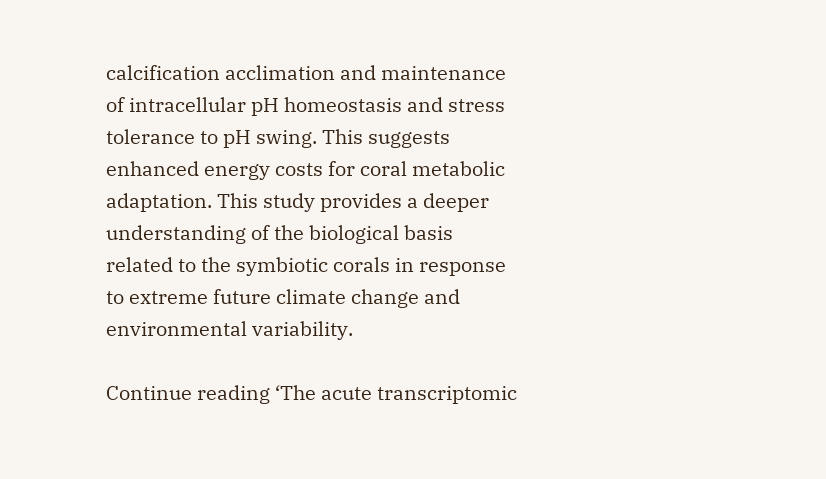calcification acclimation and maintenance of intracellular pH homeostasis and stress tolerance to pH swing. This suggests enhanced energy costs for coral metabolic adaptation. This study provides a deeper understanding of the biological basis related to the symbiotic corals in response to extreme future climate change and environmental variability.

Continue reading ‘The acute transcriptomic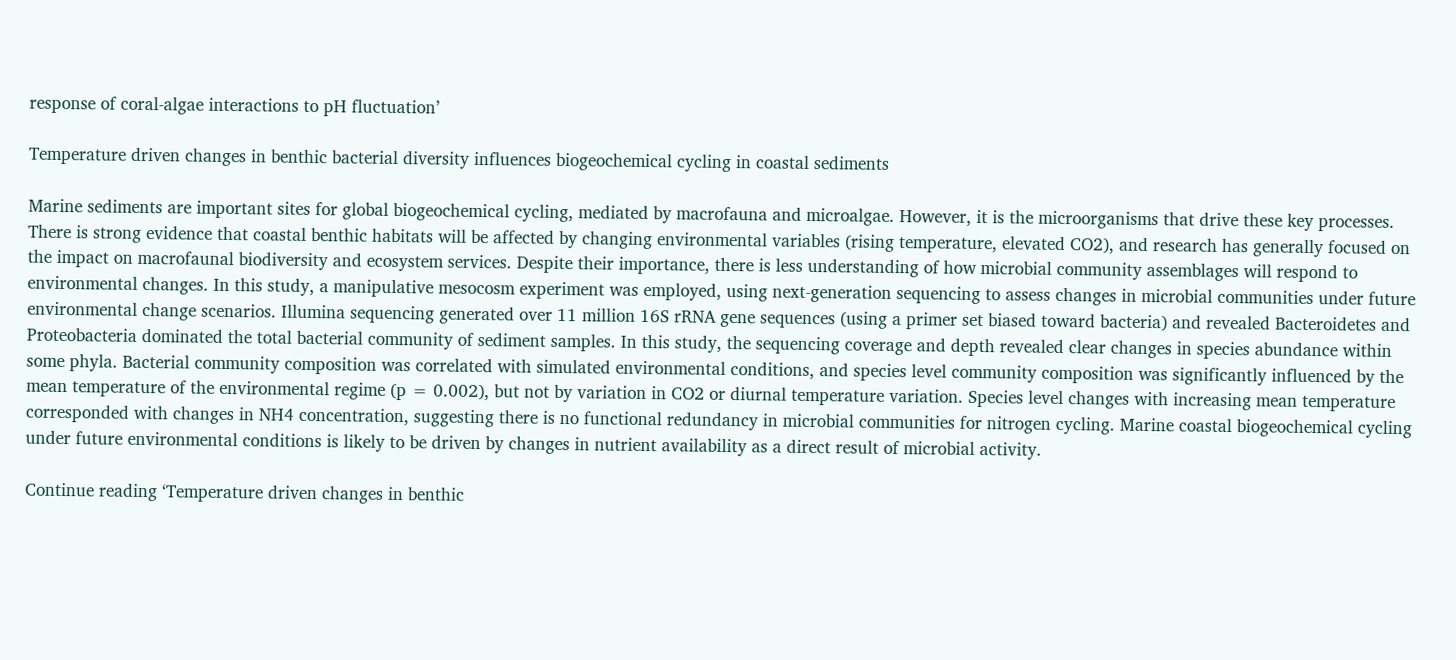response of coral-algae interactions to pH fluctuation’

Temperature driven changes in benthic bacterial diversity influences biogeochemical cycling in coastal sediments

Marine sediments are important sites for global biogeochemical cycling, mediated by macrofauna and microalgae. However, it is the microorganisms that drive these key processes. There is strong evidence that coastal benthic habitats will be affected by changing environmental variables (rising temperature, elevated CO2), and research has generally focused on the impact on macrofaunal biodiversity and ecosystem services. Despite their importance, there is less understanding of how microbial community assemblages will respond to environmental changes. In this study, a manipulative mesocosm experiment was employed, using next-generation sequencing to assess changes in microbial communities under future environmental change scenarios. Illumina sequencing generated over 11 million 16S rRNA gene sequences (using a primer set biased toward bacteria) and revealed Bacteroidetes and Proteobacteria dominated the total bacterial community of sediment samples. In this study, the sequencing coverage and depth revealed clear changes in species abundance within some phyla. Bacterial community composition was correlated with simulated environmental conditions, and species level community composition was significantly influenced by the mean temperature of the environmental regime (p = 0.002), but not by variation in CO2 or diurnal temperature variation. Species level changes with increasing mean temperature corresponded with changes in NH4 concentration, suggesting there is no functional redundancy in microbial communities for nitrogen cycling. Marine coastal biogeochemical cycling under future environmental conditions is likely to be driven by changes in nutrient availability as a direct result of microbial activity.

Continue reading ‘Temperature driven changes in benthic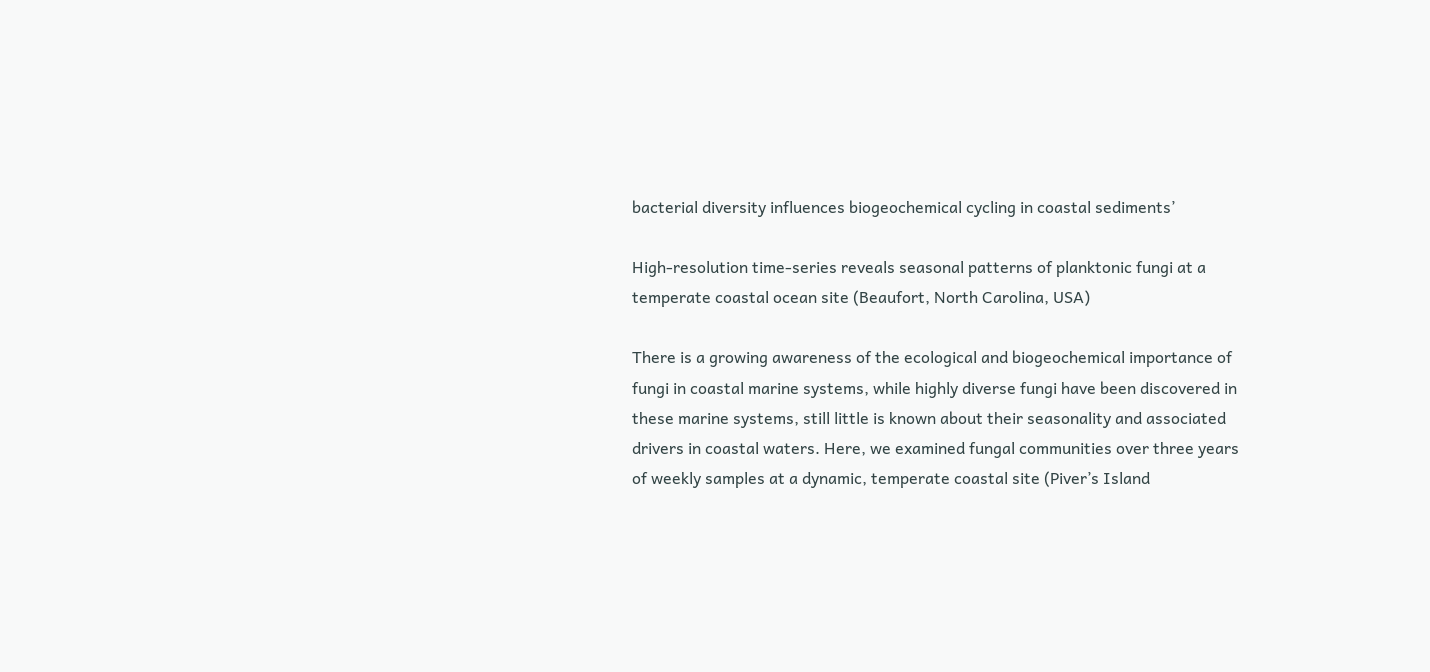bacterial diversity influences biogeochemical cycling in coastal sediments’

High-resolution time-series reveals seasonal patterns of planktonic fungi at a temperate coastal ocean site (Beaufort, North Carolina, USA)

There is a growing awareness of the ecological and biogeochemical importance of fungi in coastal marine systems, while highly diverse fungi have been discovered in these marine systems, still little is known about their seasonality and associated drivers in coastal waters. Here, we examined fungal communities over three years of weekly samples at a dynamic, temperate coastal site (Piver’s Island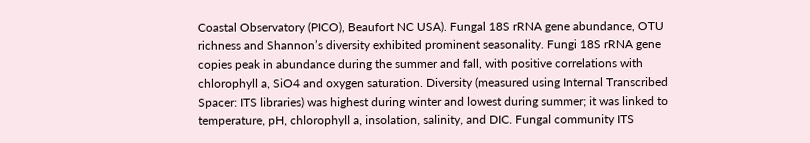Coastal Observatory (PICO), Beaufort NC USA). Fungal 18S rRNA gene abundance, OTU richness and Shannon’s diversity exhibited prominent seasonality. Fungi 18S rRNA gene copies peak in abundance during the summer and fall, with positive correlations with chlorophyll a, SiO4 and oxygen saturation. Diversity (measured using Internal Transcribed Spacer: ITS libraries) was highest during winter and lowest during summer; it was linked to temperature, pH, chlorophyll a, insolation, salinity, and DIC. Fungal community ITS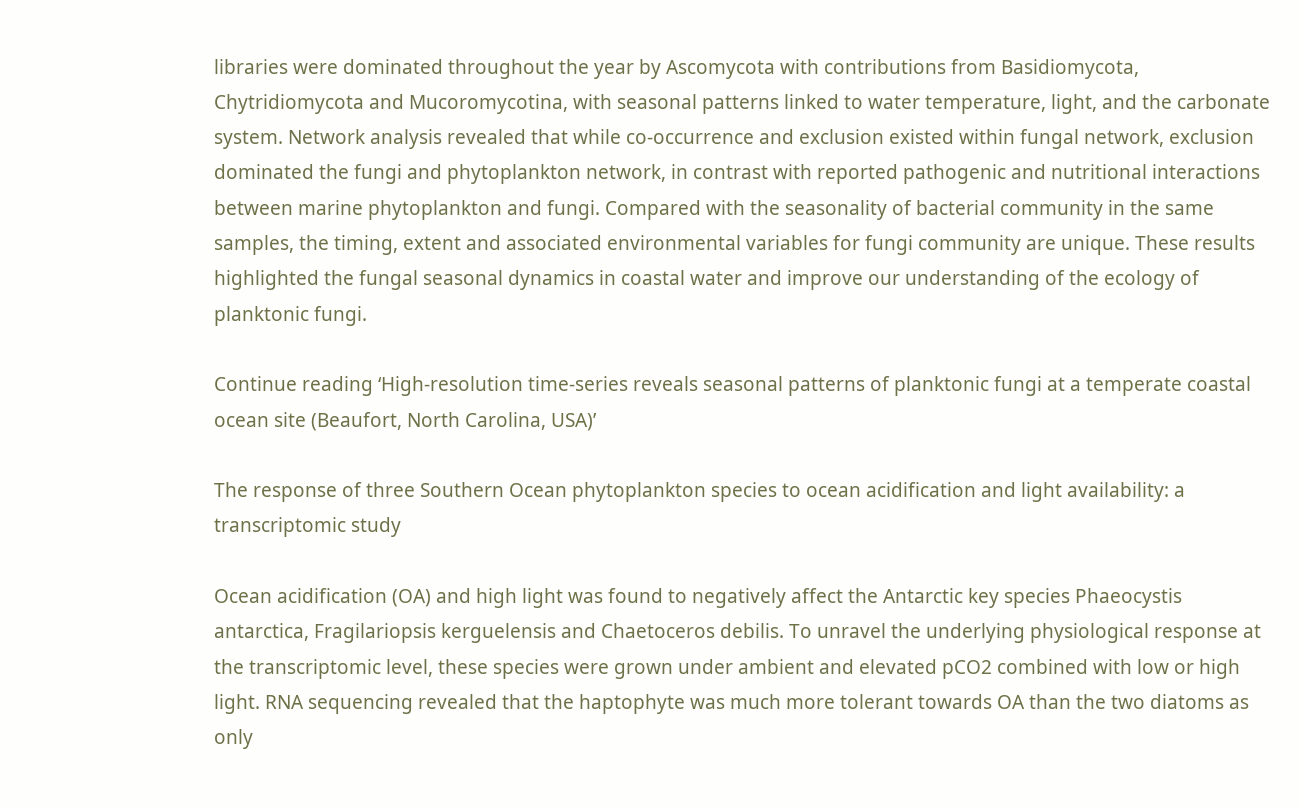libraries were dominated throughout the year by Ascomycota with contributions from Basidiomycota, Chytridiomycota and Mucoromycotina, with seasonal patterns linked to water temperature, light, and the carbonate system. Network analysis revealed that while co-occurrence and exclusion existed within fungal network, exclusion dominated the fungi and phytoplankton network, in contrast with reported pathogenic and nutritional interactions between marine phytoplankton and fungi. Compared with the seasonality of bacterial community in the same samples, the timing, extent and associated environmental variables for fungi community are unique. These results highlighted the fungal seasonal dynamics in coastal water and improve our understanding of the ecology of planktonic fungi.

Continue reading ‘High-resolution time-series reveals seasonal patterns of planktonic fungi at a temperate coastal ocean site (Beaufort, North Carolina, USA)’

The response of three Southern Ocean phytoplankton species to ocean acidification and light availability: a transcriptomic study

Ocean acidification (OA) and high light was found to negatively affect the Antarctic key species Phaeocystis antarctica, Fragilariopsis kerguelensis and Chaetoceros debilis. To unravel the underlying physiological response at the transcriptomic level, these species were grown under ambient and elevated pCO2 combined with low or high light. RNA sequencing revealed that the haptophyte was much more tolerant towards OA than the two diatoms as only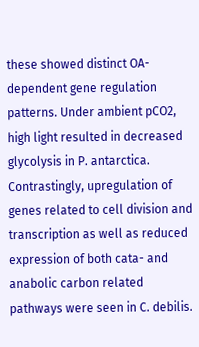these showed distinct OA-dependent gene regulation patterns. Under ambient pCO2, high light resulted in decreased glycolysis in P. antarctica. Contrastingly, upregulation of genes related to cell division and transcription as well as reduced expression of both cata- and anabolic carbon related pathways were seen in C. debilis.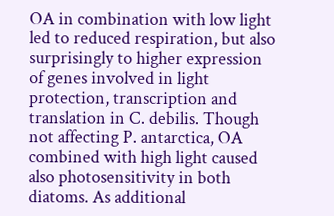OA in combination with low light led to reduced respiration, but also surprisingly to higher expression of genes involved in light protection, transcription and translation in C. debilis. Though not affecting P. antarctica, OA combined with high light caused also photosensitivity in both diatoms. As additional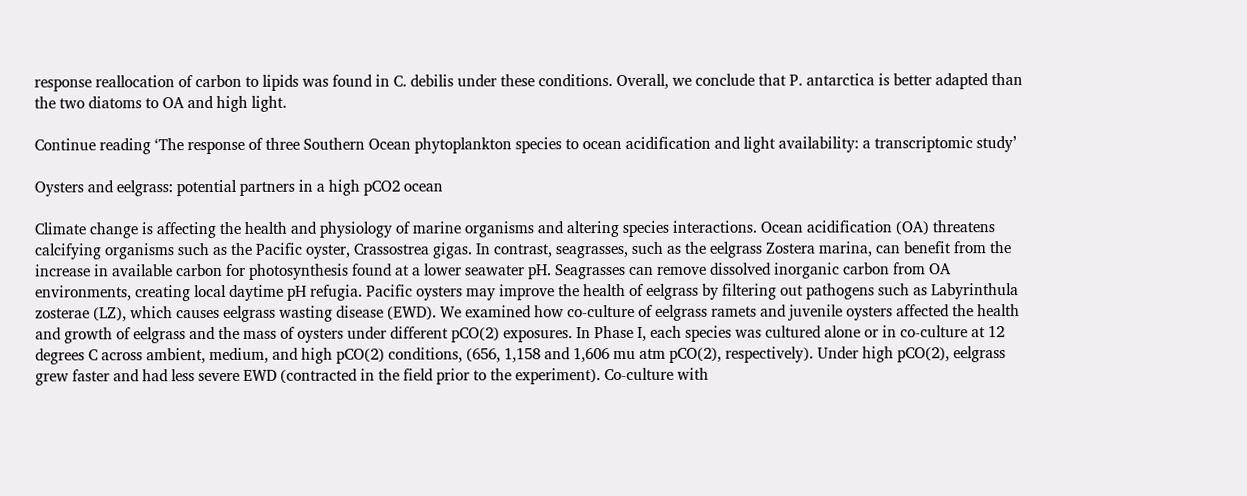response reallocation of carbon to lipids was found in C. debilis under these conditions. Overall, we conclude that P. antarctica is better adapted than the two diatoms to OA and high light.

Continue reading ‘The response of three Southern Ocean phytoplankton species to ocean acidification and light availability: a transcriptomic study’

Oysters and eelgrass: potential partners in a high pCO2 ocean

Climate change is affecting the health and physiology of marine organisms and altering species interactions. Ocean acidification (OA) threatens calcifying organisms such as the Pacific oyster, Crassostrea gigas. In contrast, seagrasses, such as the eelgrass Zostera marina, can benefit from the increase in available carbon for photosynthesis found at a lower seawater pH. Seagrasses can remove dissolved inorganic carbon from OA environments, creating local daytime pH refugia. Pacific oysters may improve the health of eelgrass by filtering out pathogens such as Labyrinthula zosterae (LZ), which causes eelgrass wasting disease (EWD). We examined how co-culture of eelgrass ramets and juvenile oysters affected the health and growth of eelgrass and the mass of oysters under different pCO(2) exposures. In Phase I, each species was cultured alone or in co-culture at 12 degrees C across ambient, medium, and high pCO(2) conditions, (656, 1,158 and 1,606 mu atm pCO(2), respectively). Under high pCO(2), eelgrass grew faster and had less severe EWD (contracted in the field prior to the experiment). Co-culture with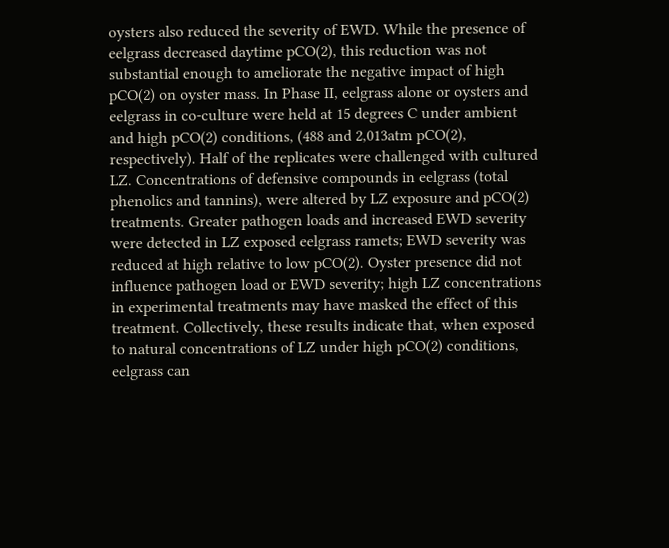oysters also reduced the severity of EWD. While the presence of eelgrass decreased daytime pCO(2), this reduction was not substantial enough to ameliorate the negative impact of high pCO(2) on oyster mass. In Phase II, eelgrass alone or oysters and eelgrass in co-culture were held at 15 degrees C under ambient and high pCO(2) conditions, (488 and 2,013atm pCO(2), respectively). Half of the replicates were challenged with cultured LZ. Concentrations of defensive compounds in eelgrass (total phenolics and tannins), were altered by LZ exposure and pCO(2) treatments. Greater pathogen loads and increased EWD severity were detected in LZ exposed eelgrass ramets; EWD severity was reduced at high relative to low pCO(2). Oyster presence did not influence pathogen load or EWD severity; high LZ concentrations in experimental treatments may have masked the effect of this treatment. Collectively, these results indicate that, when exposed to natural concentrations of LZ under high pCO(2) conditions, eelgrass can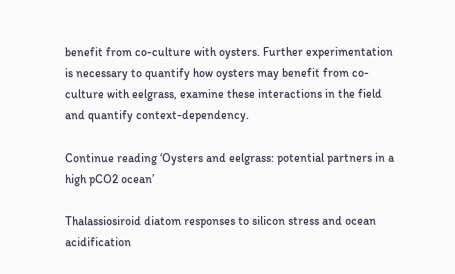benefit from co-culture with oysters. Further experimentation is necessary to quantify how oysters may benefit from co-culture with eelgrass, examine these interactions in the field and quantify context-dependency.

Continue reading ‘Oysters and eelgrass: potential partners in a high pCO2 ocean’

Thalassiosiroid diatom responses to silicon stress and ocean acidification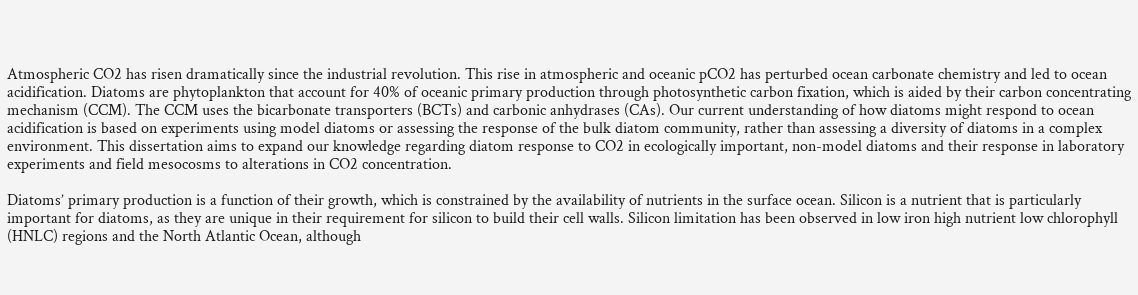Atmospheric CO2 has risen dramatically since the industrial revolution. This rise in atmospheric and oceanic pCO2 has perturbed ocean carbonate chemistry and led to ocean acidification. Diatoms are phytoplankton that account for 40% of oceanic primary production through photosynthetic carbon fixation, which is aided by their carbon concentrating mechanism (CCM). The CCM uses the bicarbonate transporters (BCTs) and carbonic anhydrases (CAs). Our current understanding of how diatoms might respond to ocean acidification is based on experiments using model diatoms or assessing the response of the bulk diatom community, rather than assessing a diversity of diatoms in a complex environment. This dissertation aims to expand our knowledge regarding diatom response to CO2 in ecologically important, non-model diatoms and their response in laboratory experiments and field mesocosms to alterations in CO2 concentration.

Diatoms’ primary production is a function of their growth, which is constrained by the availability of nutrients in the surface ocean. Silicon is a nutrient that is particularly important for diatoms, as they are unique in their requirement for silicon to build their cell walls. Silicon limitation has been observed in low iron high nutrient low chlorophyll (HNLC) regions and the North Atlantic Ocean, although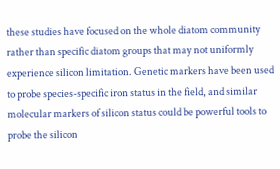these studies have focused on the whole diatom community rather than specific diatom groups that may not uniformly experience silicon limitation. Genetic markers have been used to probe species-specific iron status in the field, and similar molecular markers of silicon status could be powerful tools to probe the silicon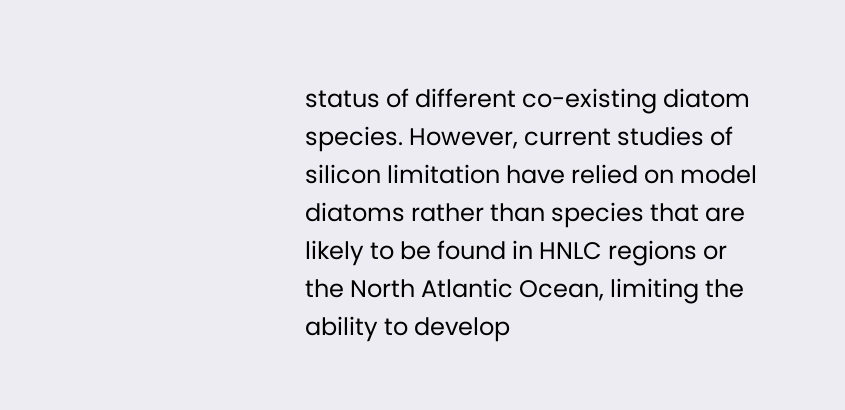status of different co-existing diatom species. However, current studies of silicon limitation have relied on model diatoms rather than species that are likely to be found in HNLC regions or the North Atlantic Ocean, limiting the ability to develop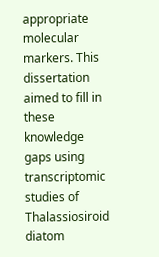appropriate molecular markers. This dissertation aimed to fill in these knowledge gaps using transcriptomic studies of Thalassiosiroid diatom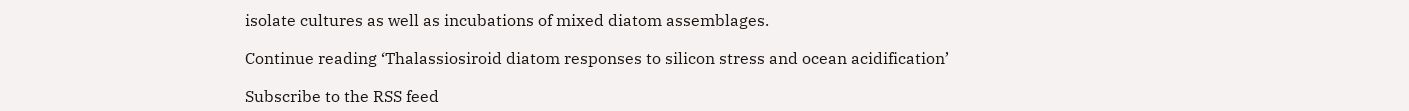isolate cultures as well as incubations of mixed diatom assemblages.

Continue reading ‘Thalassiosiroid diatom responses to silicon stress and ocean acidification’

Subscribe to the RSS feed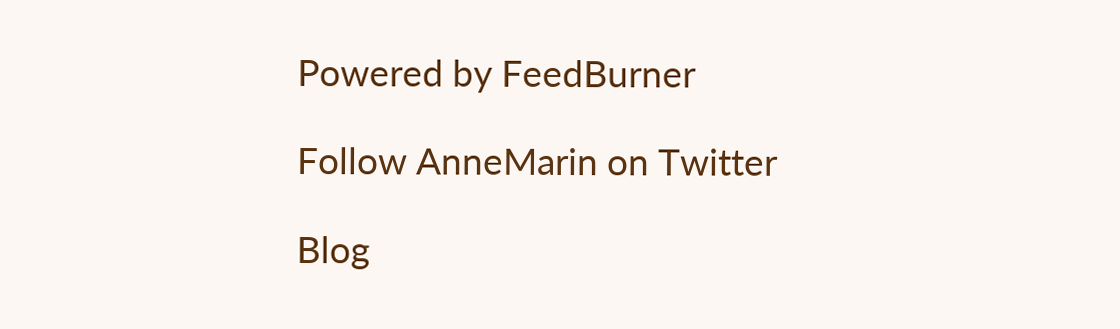Powered by FeedBurner

Follow AnneMarin on Twitter

Blog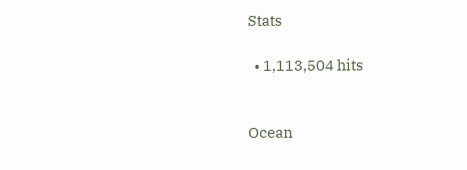Stats

  • 1,113,504 hits


Ocean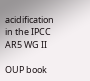acidification in the IPCC AR5 WG II

OUP book